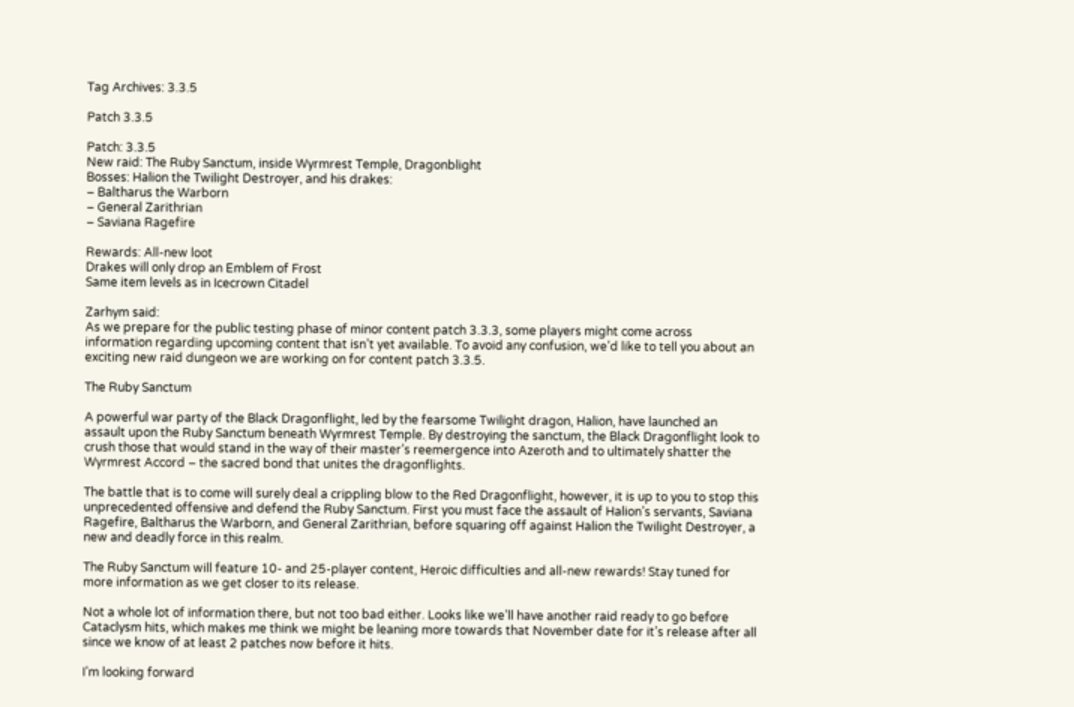Tag Archives: 3.3.5

Patch 3.3.5

Patch: 3.3.5
New raid: The Ruby Sanctum, inside Wyrmrest Temple, Dragonblight
Bosses: Halion the Twilight Destroyer, and his drakes:
– Baltharus the Warborn
– General Zarithrian
– Saviana Ragefire

Rewards: All-new loot
Drakes will only drop an Emblem of Frost
Same item levels as in Icecrown Citadel

Zarhym said:
As we prepare for the public testing phase of minor content patch 3.3.3, some players might come across information regarding upcoming content that isn’t yet available. To avoid any confusion, we’d like to tell you about an exciting new raid dungeon we are working on for content patch 3.3.5.

The Ruby Sanctum

A powerful war party of the Black Dragonflight, led by the fearsome Twilight dragon, Halion, have launched an assault upon the Ruby Sanctum beneath Wyrmrest Temple. By destroying the sanctum, the Black Dragonflight look to crush those that would stand in the way of their master’s reemergence into Azeroth and to ultimately shatter the Wyrmrest Accord – the sacred bond that unites the dragonflights.

The battle that is to come will surely deal a crippling blow to the Red Dragonflight, however, it is up to you to stop this unprecedented offensive and defend the Ruby Sanctum. First you must face the assault of Halion’s servants, Saviana Ragefire, Baltharus the Warborn, and General Zarithrian, before squaring off against Halion the Twilight Destroyer, a new and deadly force in this realm.

The Ruby Sanctum will feature 10- and 25-player content, Heroic difficulties and all-new rewards! Stay tuned for more information as we get closer to its release.

Not a whole lot of information there, but not too bad either. Looks like we’ll have another raid ready to go before Cataclysm hits, which makes me think we might be leaning more towards that November date for it’s release after all since we know of at least 2 patches now before it hits.

I’m looking forward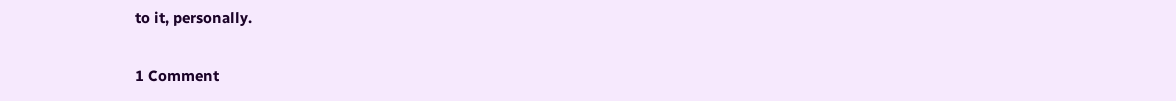to it, personally.

1 Comment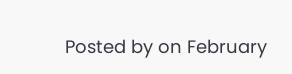Posted by on February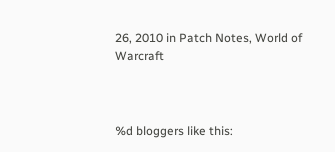26, 2010 in Patch Notes, World of Warcraft



%d bloggers like this: